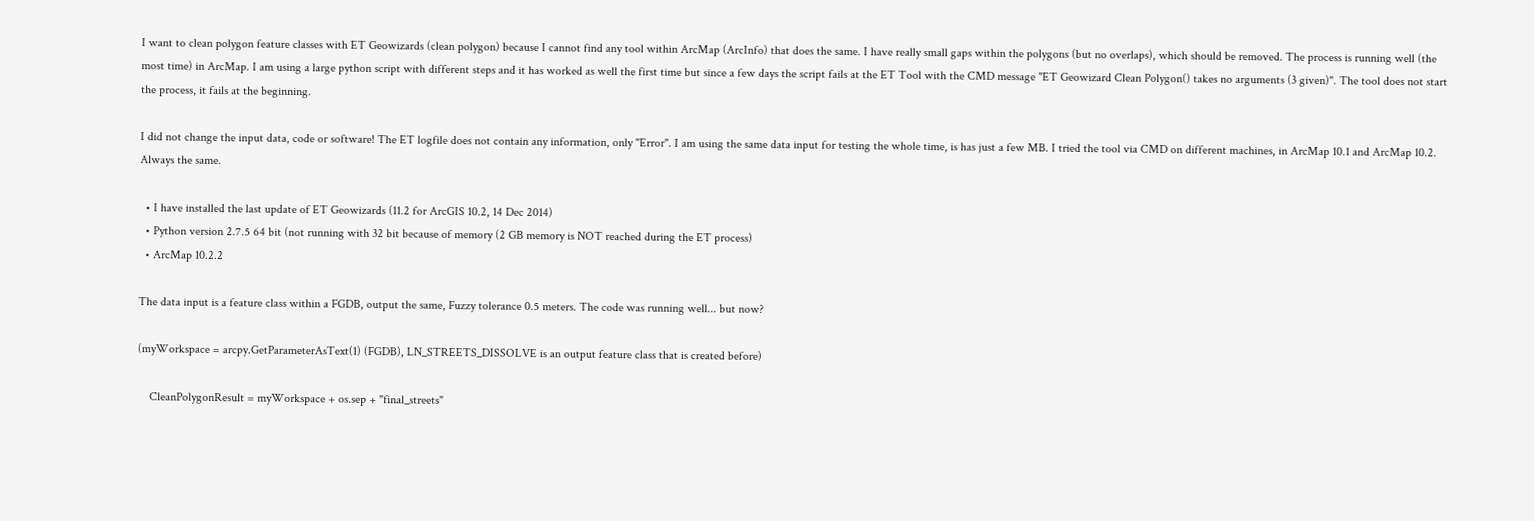I want to clean polygon feature classes with ET Geowizards (clean polygon) because I cannot find any tool within ArcMap (ArcInfo) that does the same. I have really small gaps within the polygons (but no overlaps), which should be removed. The process is running well (the most time) in ArcMap. I am using a large python script with different steps and it has worked as well the first time but since a few days the script fails at the ET Tool with the CMD message "ET Geowizard Clean Polygon() takes no arguments (3 given)". The tool does not start the process, it fails at the beginning.

I did not change the input data, code or software! The ET logfile does not contain any information, only "Error". I am using the same data input for testing the whole time, is has just a few MB. I tried the tool via CMD on different machines, in ArcMap 10.1 and ArcMap 10.2. Always the same.

  • I have installed the last update of ET Geowizards (11.2 for ArcGIS 10.2, 14 Dec 2014)
  • Python version 2.7.5 64 bit (not running with 32 bit because of memory (2 GB memory is NOT reached during the ET process)
  • ArcMap 10.2.2

The data input is a feature class within a FGDB, output the same, Fuzzy tolerance 0.5 meters. The code was running well... but now?

(myWorkspace = arcpy.GetParameterAsText(1) (FGDB), LN_STREETS_DISSOLVE is an output feature class that is created before)

    CleanPolygonResult = myWorkspace + os.sep + "final_streets"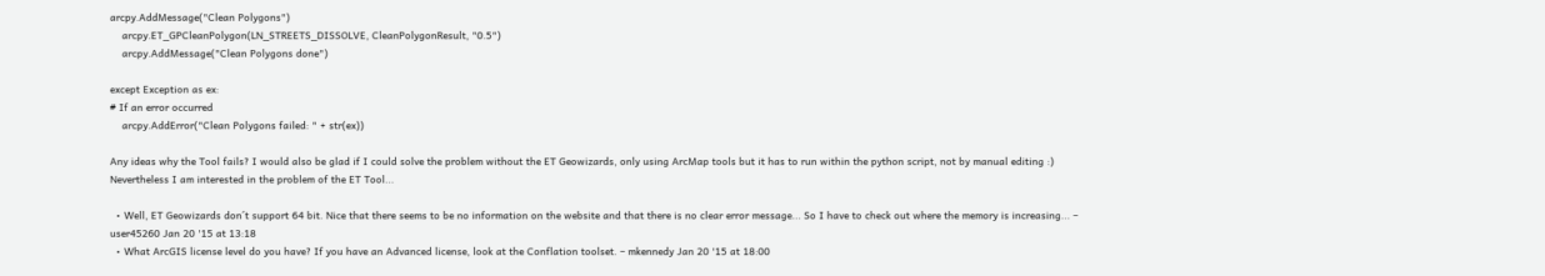arcpy.AddMessage("Clean Polygons")
    arcpy.ET_GPCleanPolygon(LN_STREETS_DISSOLVE, CleanPolygonResult, "0.5")
    arcpy.AddMessage("Clean Polygons done")

except Exception as ex:
# If an error occurred
    arcpy.AddError("Clean Polygons failed: " + str(ex))

Any ideas why the Tool fails? I would also be glad if I could solve the problem without the ET Geowizards, only using ArcMap tools but it has to run within the python script, not by manual editing :) Nevertheless I am interested in the problem of the ET Tool...

  • Well, ET Geowizards don´t support 64 bit. Nice that there seems to be no information on the website and that there is no clear error message... So I have to check out where the memory is increasing... – user45260 Jan 20 '15 at 13:18
  • What ArcGIS license level do you have? If you have an Advanced license, look at the Conflation toolset. – mkennedy Jan 20 '15 at 18:00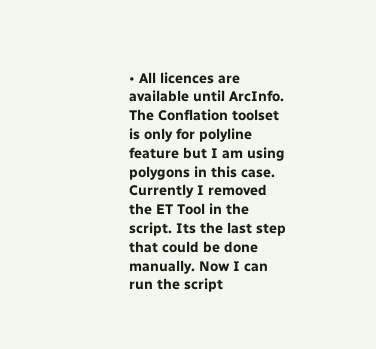• All licences are available until ArcInfo. The Conflation toolset is only for polyline feature but I am using polygons in this case. Currently I removed the ET Tool in the script. Its the last step that could be done manually. Now I can run the script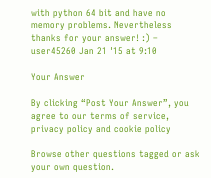with python 64 bit and have no memory problems. Nevertheless thanks for your answer! :) – user45260 Jan 21 '15 at 9:10

Your Answer

By clicking “Post Your Answer”, you agree to our terms of service, privacy policy and cookie policy

Browse other questions tagged or ask your own question.